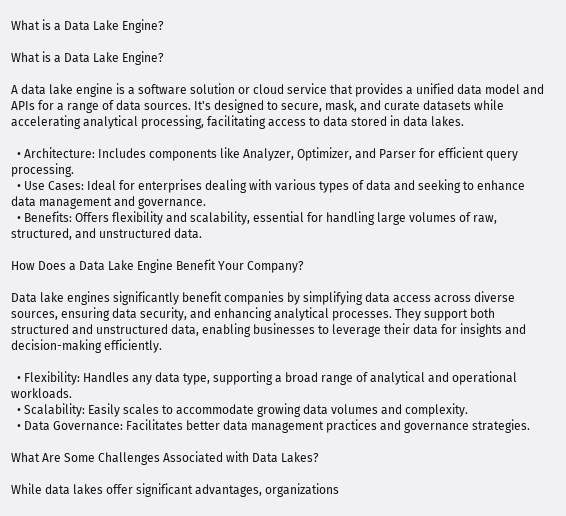What is a Data Lake Engine?

What is a Data Lake Engine?

A data lake engine is a software solution or cloud service that provides a unified data model and APIs for a range of data sources. It's designed to secure, mask, and curate datasets while accelerating analytical processing, facilitating access to data stored in data lakes.

  • Architecture: Includes components like Analyzer, Optimizer, and Parser for efficient query processing.
  • Use Cases: Ideal for enterprises dealing with various types of data and seeking to enhance data management and governance.
  • Benefits: Offers flexibility and scalability, essential for handling large volumes of raw, structured, and unstructured data.

How Does a Data Lake Engine Benefit Your Company?

Data lake engines significantly benefit companies by simplifying data access across diverse sources, ensuring data security, and enhancing analytical processes. They support both structured and unstructured data, enabling businesses to leverage their data for insights and decision-making efficiently.

  • Flexibility: Handles any data type, supporting a broad range of analytical and operational workloads.
  • Scalability: Easily scales to accommodate growing data volumes and complexity.
  • Data Governance: Facilitates better data management practices and governance strategies.

What Are Some Challenges Associated with Data Lakes?

While data lakes offer significant advantages, organizations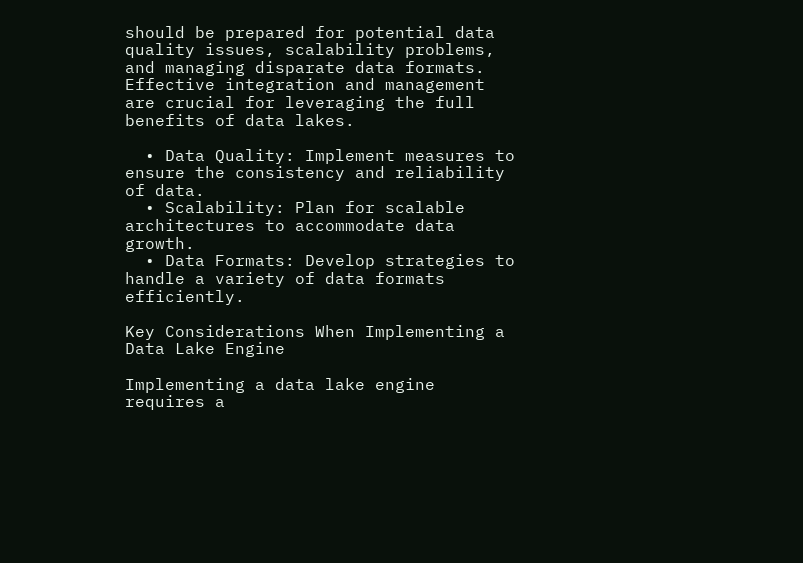should be prepared for potential data quality issues, scalability problems, and managing disparate data formats. Effective integration and management are crucial for leveraging the full benefits of data lakes.

  • Data Quality: Implement measures to ensure the consistency and reliability of data.
  • Scalability: Plan for scalable architectures to accommodate data growth.
  • Data Formats: Develop strategies to handle a variety of data formats efficiently.

Key Considerations When Implementing a Data Lake Engine

Implementing a data lake engine requires a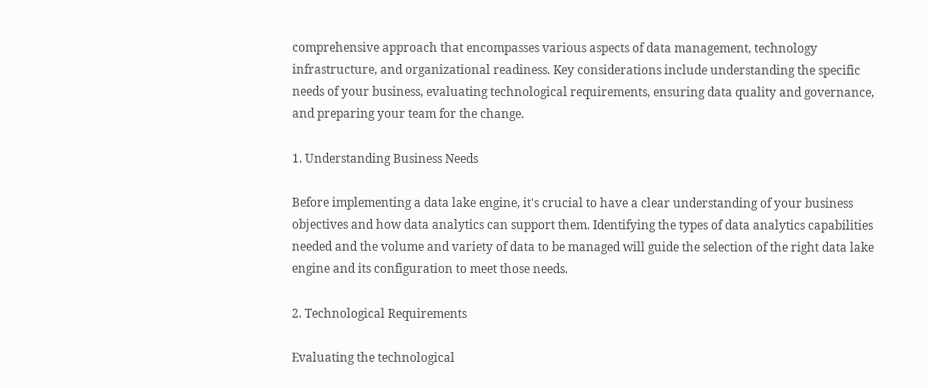comprehensive approach that encompasses various aspects of data management, technology infrastructure, and organizational readiness. Key considerations include understanding the specific needs of your business, evaluating technological requirements, ensuring data quality and governance, and preparing your team for the change.

1. Understanding Business Needs

Before implementing a data lake engine, it's crucial to have a clear understanding of your business objectives and how data analytics can support them. Identifying the types of data analytics capabilities needed and the volume and variety of data to be managed will guide the selection of the right data lake engine and its configuration to meet those needs.

2. Technological Requirements

Evaluating the technological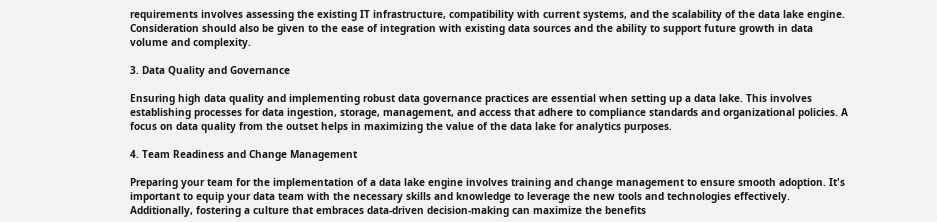requirements involves assessing the existing IT infrastructure, compatibility with current systems, and the scalability of the data lake engine. Consideration should also be given to the ease of integration with existing data sources and the ability to support future growth in data volume and complexity.

3. Data Quality and Governance

Ensuring high data quality and implementing robust data governance practices are essential when setting up a data lake. This involves establishing processes for data ingestion, storage, management, and access that adhere to compliance standards and organizational policies. A focus on data quality from the outset helps in maximizing the value of the data lake for analytics purposes.

4. Team Readiness and Change Management

Preparing your team for the implementation of a data lake engine involves training and change management to ensure smooth adoption. It's important to equip your data team with the necessary skills and knowledge to leverage the new tools and technologies effectively. Additionally, fostering a culture that embraces data-driven decision-making can maximize the benefits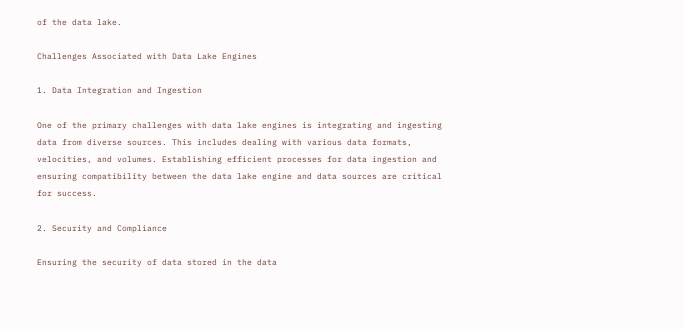of the data lake.

Challenges Associated with Data Lake Engines

1. Data Integration and Ingestion

One of the primary challenges with data lake engines is integrating and ingesting data from diverse sources. This includes dealing with various data formats, velocities, and volumes. Establishing efficient processes for data ingestion and ensuring compatibility between the data lake engine and data sources are critical for success.

2. Security and Compliance

Ensuring the security of data stored in the data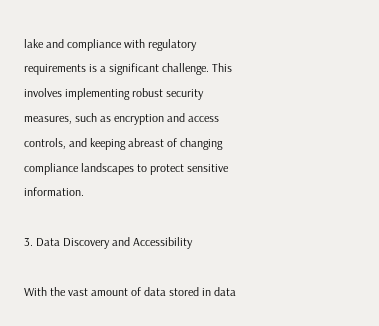lake and compliance with regulatory requirements is a significant challenge. This involves implementing robust security measures, such as encryption and access controls, and keeping abreast of changing compliance landscapes to protect sensitive information.

3. Data Discovery and Accessibility

With the vast amount of data stored in data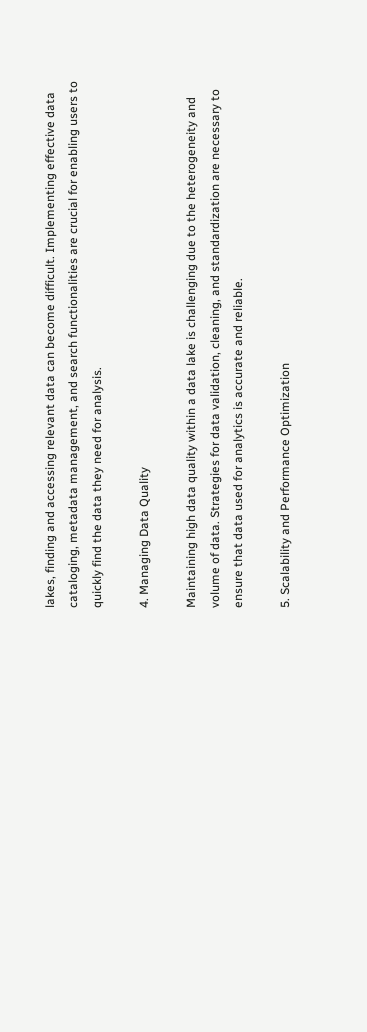lakes, finding and accessing relevant data can become difficult. Implementing effective data cataloging, metadata management, and search functionalities are crucial for enabling users to quickly find the data they need for analysis.

4. Managing Data Quality

Maintaining high data quality within a data lake is challenging due to the heterogeneity and volume of data. Strategies for data validation, cleaning, and standardization are necessary to ensure that data used for analytics is accurate and reliable.

5. Scalability and Performance Optimization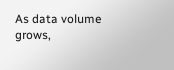As data volume grows,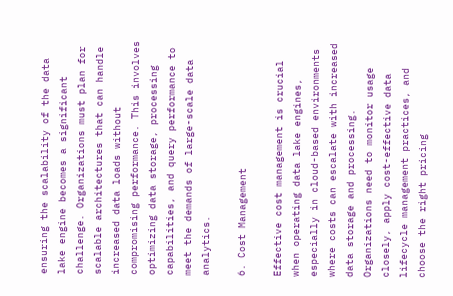ensuring the scalability of the data lake engine becomes a significant challenge. Organizations must plan for scalable architectures that can handle increased data loads without compromising performance. This involves optimizing data storage, processing capabilities, and query performance to meet the demands of large-scale data analytics.

6. Cost Management

Effective cost management is crucial when operating data lake engines, especially in cloud-based environments where costs can escalate with increased data storage and processing. Organizations need to monitor usage closely, apply cost-effective data lifecycle management practices, and choose the right pricing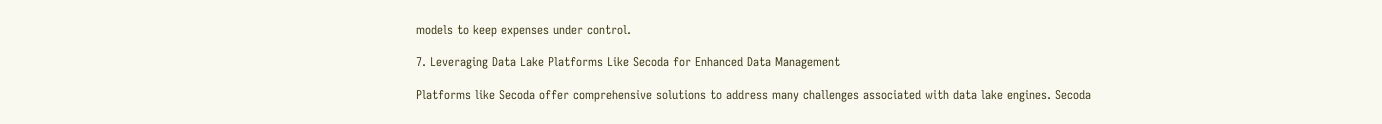models to keep expenses under control.

7. Leveraging Data Lake Platforms Like Secoda for Enhanced Data Management

Platforms like Secoda offer comprehensive solutions to address many challenges associated with data lake engines. Secoda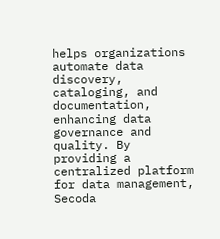helps organizations automate data discovery, cataloging, and documentation, enhancing data governance and quality. By providing a centralized platform for data management, Secoda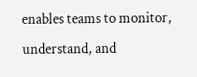enables teams to monitor, understand, and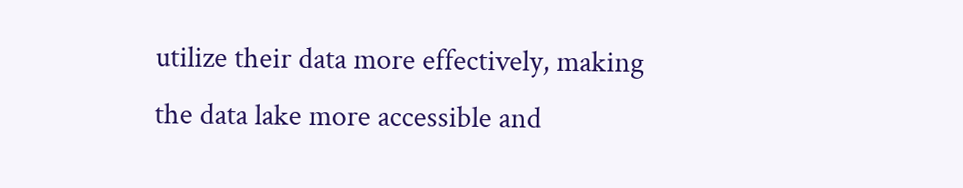utilize their data more effectively, making the data lake more accessible and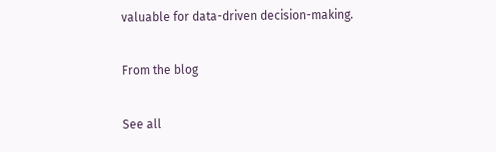valuable for data-driven decision-making.

From the blog

See all